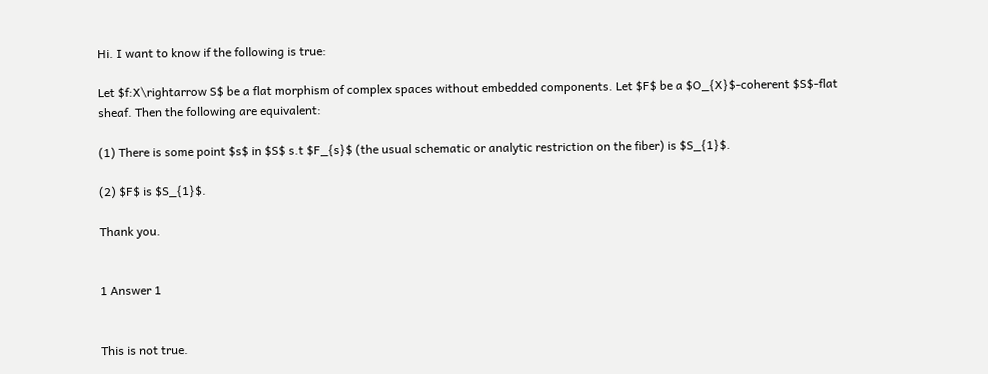Hi. I want to know if the following is true:

Let $f:X\rightarrow S$ be a flat morphism of complex spaces without embedded components. Let $F$ be a $O_{X}$-coherent $S$-flat sheaf. Then the following are equivalent:

(1) There is some point $s$ in $S$ s.t $F_{s}$ (the usual schematic or analytic restriction on the fiber) is $S_{1}$.

(2) $F$ is $S_{1}$.

Thank you.


1 Answer 1


This is not true.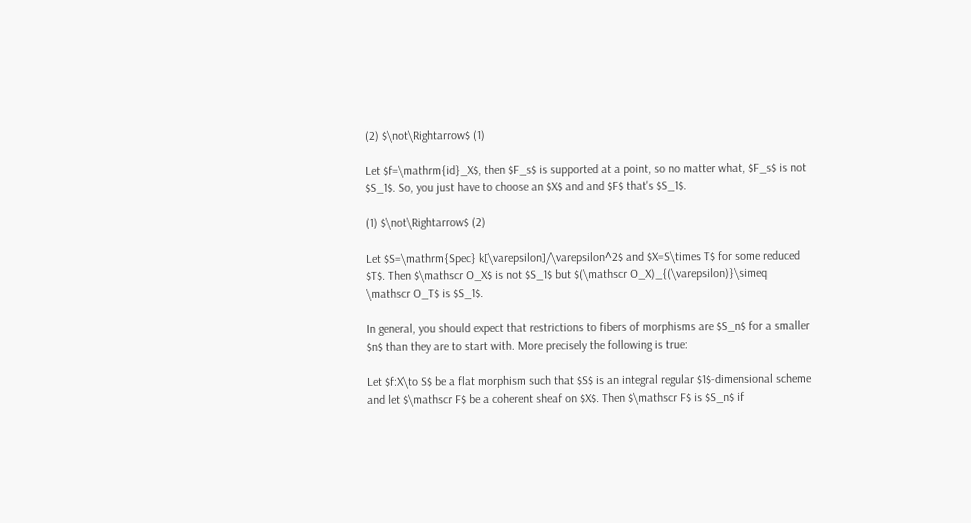(2) $\not\Rightarrow$ (1)

Let $f=\mathrm{id}_X$, then $F_s$ is supported at a point, so no matter what, $F_s$ is not $S_1$. So, you just have to choose an $X$ and and $F$ that's $S_1$.

(1) $\not\Rightarrow$ (2)

Let $S=\mathrm{Spec} k[\varepsilon]/\varepsilon^2$ and $X=S\times T$ for some reduced $T$. Then $\mathscr O_X$ is not $S_1$ but $(\mathscr O_X)_{(\varepsilon)}\simeq \mathscr O_T$ is $S_1$.

In general, you should expect that restrictions to fibers of morphisms are $S_n$ for a smaller $n$ than they are to start with. More precisely the following is true:

Let $f:X\to S$ be a flat morphism such that $S$ is an integral regular $1$-dimensional scheme and let $\mathscr F$ be a coherent sheaf on $X$. Then $\mathscr F$ is $S_n$ if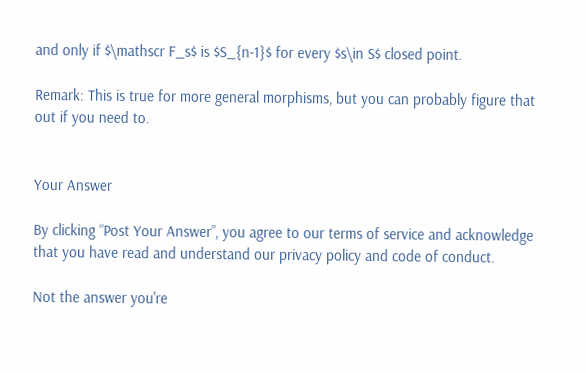and only if $\mathscr F_s$ is $S_{n-1}$ for every $s\in S$ closed point.

Remark: This is true for more general morphisms, but you can probably figure that out if you need to.


Your Answer

By clicking “Post Your Answer”, you agree to our terms of service and acknowledge that you have read and understand our privacy policy and code of conduct.

Not the answer you're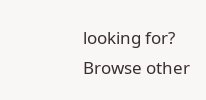looking for? Browse other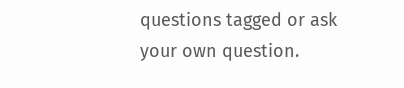questions tagged or ask your own question.